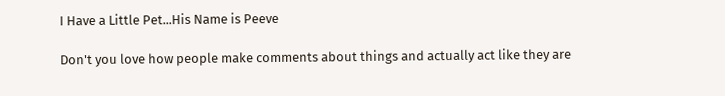I Have a Little Pet...His Name is Peeve

Don't you love how people make comments about things and actually act like they are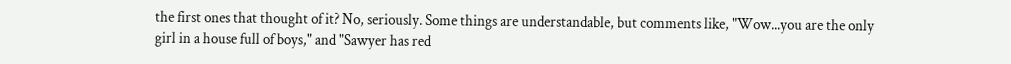the first ones that thought of it? No, seriously. Some things are understandable, but comments like, "Wow...you are the only girl in a house full of boys," and "Sawyer has red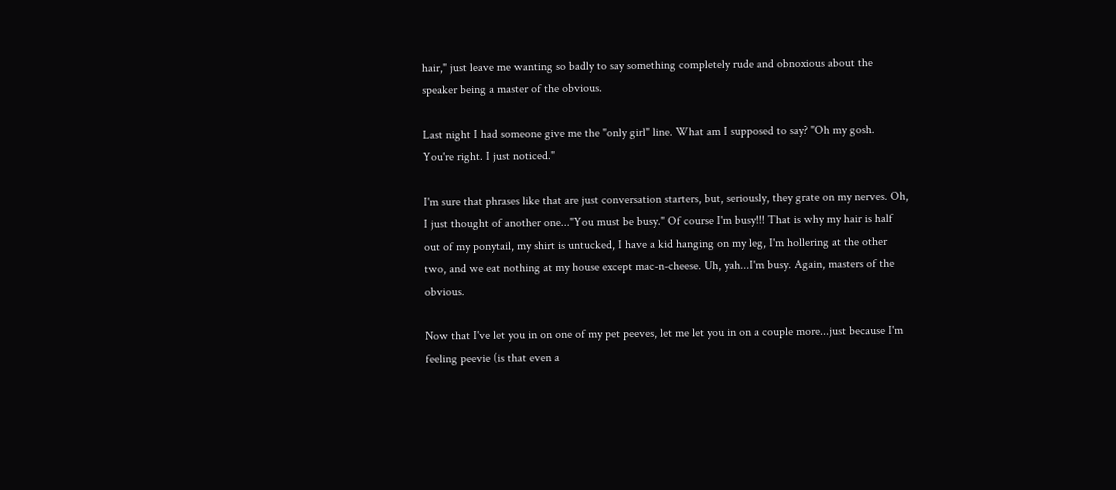hair," just leave me wanting so badly to say something completely rude and obnoxious about the speaker being a master of the obvious.

Last night I had someone give me the "only girl" line. What am I supposed to say? "Oh my gosh. You're right. I just noticed."

I'm sure that phrases like that are just conversation starters, but, seriously, they grate on my nerves. Oh, I just thought of another one..."You must be busy." Of course I'm busy!!! That is why my hair is half out of my ponytail, my shirt is untucked, I have a kid hanging on my leg, I'm hollering at the other two, and we eat nothing at my house except mac-n-cheese. Uh, yah...I'm busy. Again, masters of the obvious.

Now that I've let you in on one of my pet peeves, let me let you in on a couple more...just because I'm feeling peevie (is that even a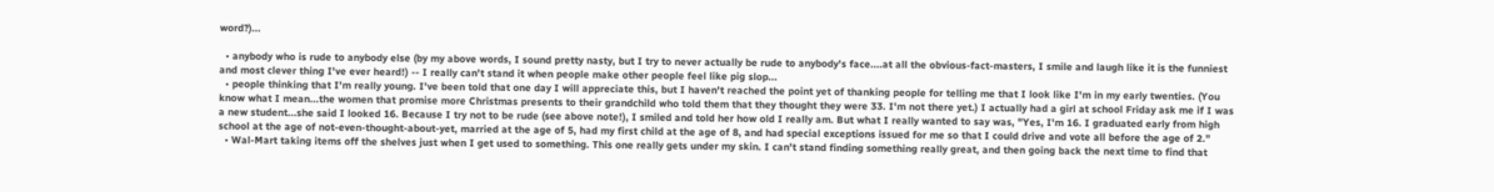word?)...

  • anybody who is rude to anybody else (by my above words, I sound pretty nasty, but I try to never actually be rude to anybody's face....at all the obvious-fact-masters, I smile and laugh like it is the funniest and most clever thing I've ever heard!) -- I really can't stand it when people make other people feel like pig slop...
  • people thinking that I'm really young. I've been told that one day I will appreciate this, but I haven't reached the point yet of thanking people for telling me that I look like I'm in my early twenties. (You know what I mean...the women that promise more Christmas presents to their grandchild who told them that they thought they were 33. I'm not there yet.) I actually had a girl at school Friday ask me if I was a new student...she said I looked 16. Because I try not to be rude (see above note!), I smiled and told her how old I really am. But what I really wanted to say was, "Yes, I'm 16. I graduated early from high school at the age of not-even-thought-about-yet, married at the age of 5, had my first child at the age of 8, and had special exceptions issued for me so that I could drive and vote all before the age of 2."
  • Wal-Mart taking items off the shelves just when I get used to something. This one really gets under my skin. I can't stand finding something really great, and then going back the next time to find that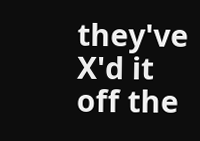they've X'd it off the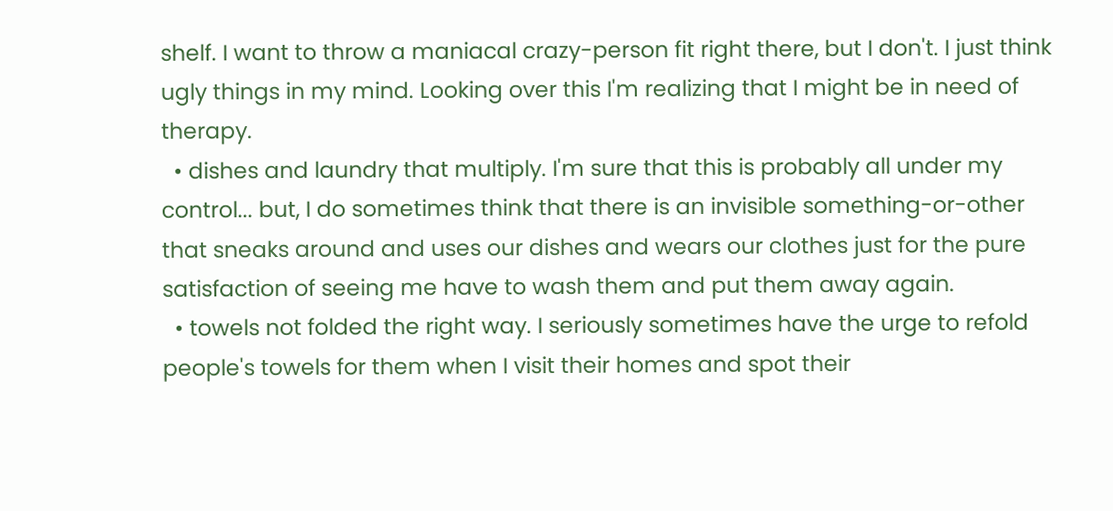shelf. I want to throw a maniacal crazy-person fit right there, but I don't. I just think ugly things in my mind. Looking over this I'm realizing that I might be in need of therapy.
  • dishes and laundry that multiply. I'm sure that this is probably all under my control... but, I do sometimes think that there is an invisible something-or-other that sneaks around and uses our dishes and wears our clothes just for the pure satisfaction of seeing me have to wash them and put them away again.
  • towels not folded the right way. I seriously sometimes have the urge to refold people's towels for them when I visit their homes and spot their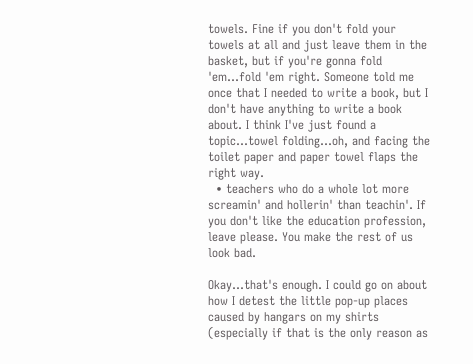towels. Fine if you don't fold your towels at all and just leave them in the basket, but if you're gonna fold 'em...fold 'em right. Someone told me once that I needed to write a book, but I don't have anything to write a book about. I think I've just found a topic...towel folding...oh, and facing the toilet paper and paper towel flaps the right way.
  • teachers who do a whole lot more screamin' and hollerin' than teachin'. If you don't like the education profession, leave please. You make the rest of us look bad.

Okay...that's enough. I could go on about how I detest the little pop-up places caused by hangars on my shirts (especially if that is the only reason as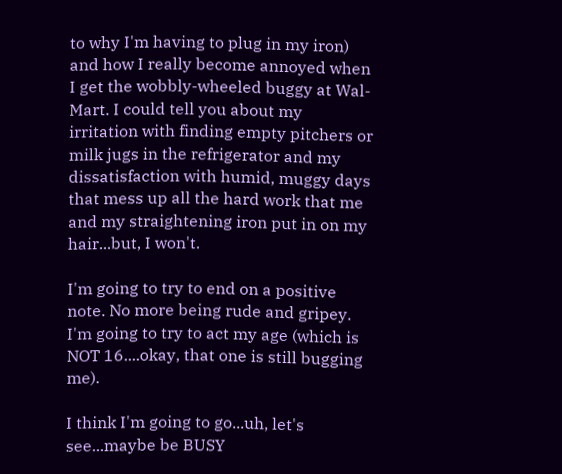to why I'm having to plug in my iron) and how I really become annoyed when I get the wobbly-wheeled buggy at Wal-Mart. I could tell you about my irritation with finding empty pitchers or milk jugs in the refrigerator and my dissatisfaction with humid, muggy days that mess up all the hard work that me and my straightening iron put in on my hair...but, I won't.

I'm going to try to end on a positive note. No more being rude and gripey. I'm going to try to act my age (which is NOT 16....okay, that one is still bugging me).

I think I'm going to go...uh, let's see...maybe be BUSY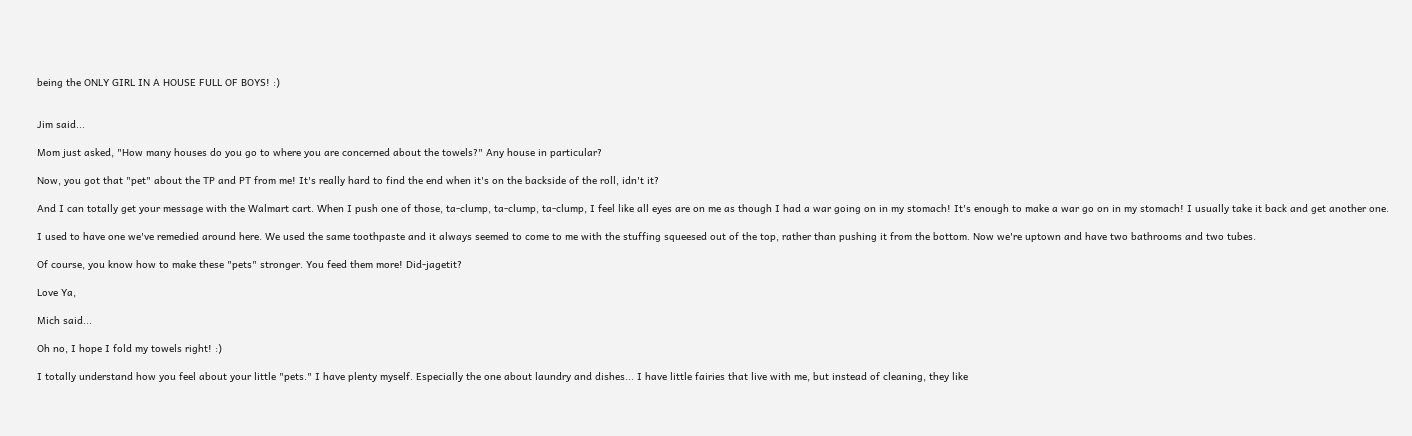being the ONLY GIRL IN A HOUSE FULL OF BOYS! :)


Jim said...

Mom just asked, "How many houses do you go to where you are concerned about the towels?" Any house in particular?

Now, you got that "pet" about the TP and PT from me! It's really hard to find the end when it's on the backside of the roll, idn't it?

And I can totally get your message with the Walmart cart. When I push one of those, ta-clump, ta-clump, ta-clump, I feel like all eyes are on me as though I had a war going on in my stomach! It's enough to make a war go on in my stomach! I usually take it back and get another one.

I used to have one we've remedied around here. We used the same toothpaste and it always seemed to come to me with the stuffing squeesed out of the top, rather than pushing it from the bottom. Now we're uptown and have two bathrooms and two tubes.

Of course, you know how to make these "pets" stronger. You feed them more! Did-jagetit?

Love Ya,

Mich said...

Oh no, I hope I fold my towels right! :)

I totally understand how you feel about your little "pets." I have plenty myself. Especially the one about laundry and dishes... I have little fairies that live with me, but instead of cleaning, they like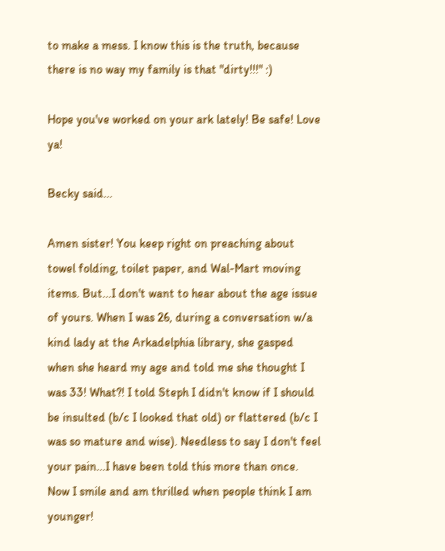to make a mess. I know this is the truth, because there is no way my family is that "dirty!!!" :)

Hope you've worked on your ark lately! Be safe! Love ya!

Becky said...

Amen sister! You keep right on preaching about towel folding, toilet paper, and Wal-Mart moving items. But...I don't want to hear about the age issue of yours. When I was 26, during a conversation w/a kind lady at the Arkadelphia library, she gasped when she heard my age and told me she thought I was 33! What?! I told Steph I didn't know if I should be insulted (b/c I looked that old) or flattered (b/c I was so mature and wise). Needless to say I don't feel your pain...I have been told this more than once. Now I smile and am thrilled when people think I am younger!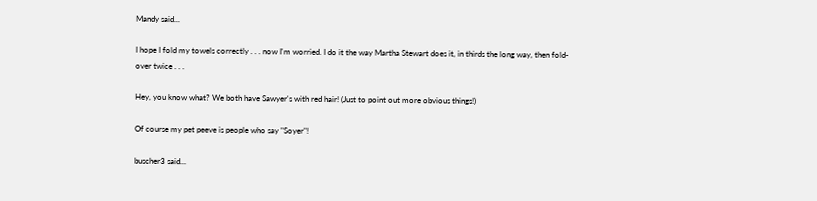Mandy said...

I hope I fold my towels correctly . . . now I'm worried. I do it the way Martha Stewart does it, in thirds the long way, then fold-over twice . . .

Hey, you know what? We both have Sawyer's with red hair! (Just to point out more obvious things!)

Of course my pet peeve is people who say "Soyer"!

buscher3 said...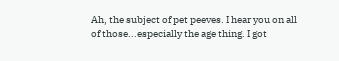Ah, the subject of pet peeves. I hear you on all of those...especially the age thing. I got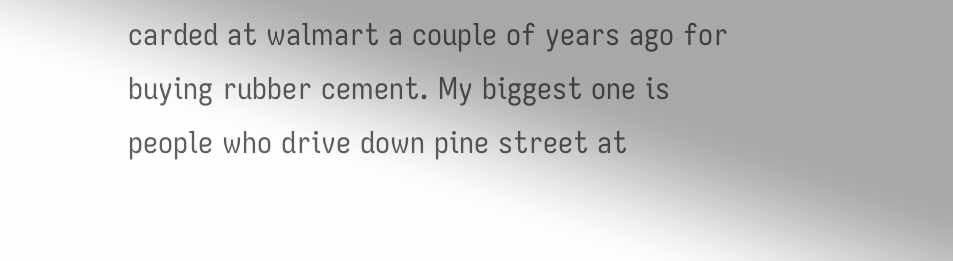carded at walmart a couple of years ago for buying rubber cement. My biggest one is people who drive down pine street at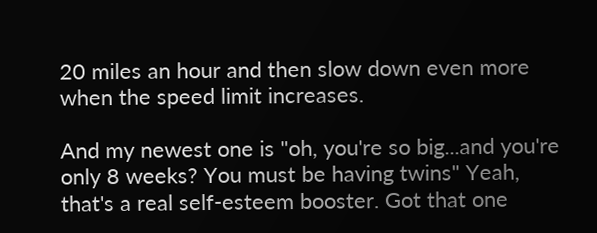20 miles an hour and then slow down even more when the speed limit increases.

And my newest one is "oh, you're so big...and you're only 8 weeks? You must be having twins" Yeah, that's a real self-esteem booster. Got that one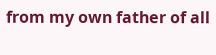from my own father of all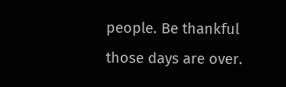people. Be thankful those days are over.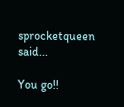sprocketqueen said...

You go!!